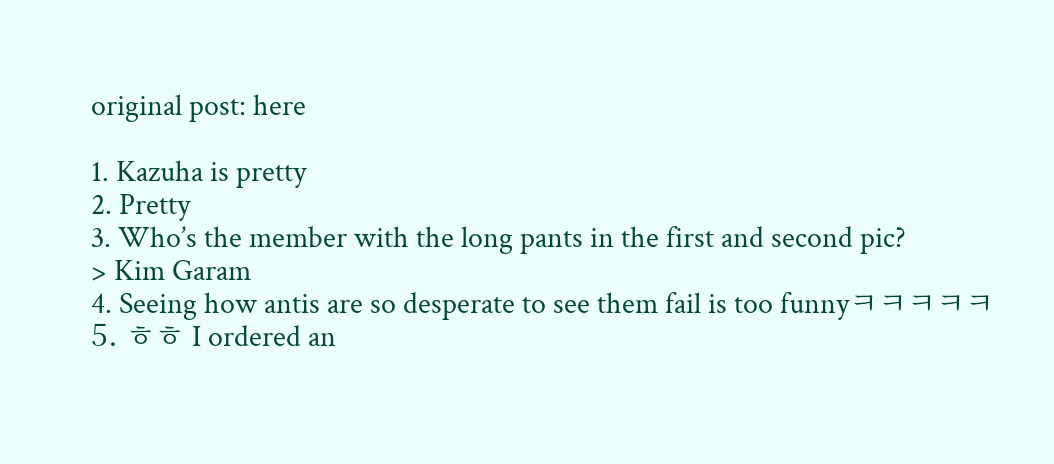original post: here

1. Kazuha is pretty
2. Pretty
3. Who’s the member with the long pants in the first and second pic?
> Kim Garam
4. Seeing how antis are so desperate to see them fail is too funnyㅋㅋㅋㅋㅋ
5. ㅎㅎ I ordered an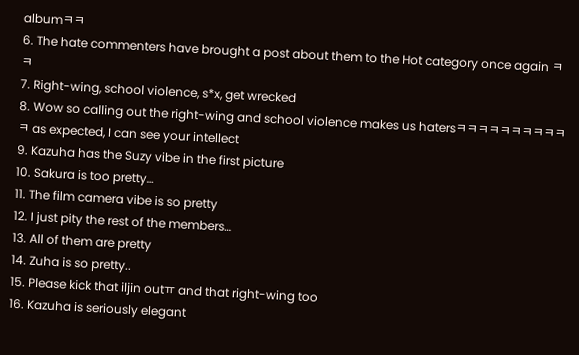albumㅋㅋ
6. The hate commenters have brought a post about them to the Hot category once again ㅋㅋ
7. Right-wing, school violence, s*x, get wrecked
8. Wow so calling out the right-wing and school violence makes us hatersㅋㅋㅋㅋㅋㅋㅋㅋㅋㅋㅋ as expected, I can see your intellect
9. Kazuha has the Suzy vibe in the first picture
10. Sakura is too pretty…
11. The film camera vibe is so pretty
12. I just pity the rest of the members…
13. All of them are pretty
14. Zuha is so pretty..
15. Please kick that iljin outㅠ and that right-wing too
16. Kazuha is seriously elegant